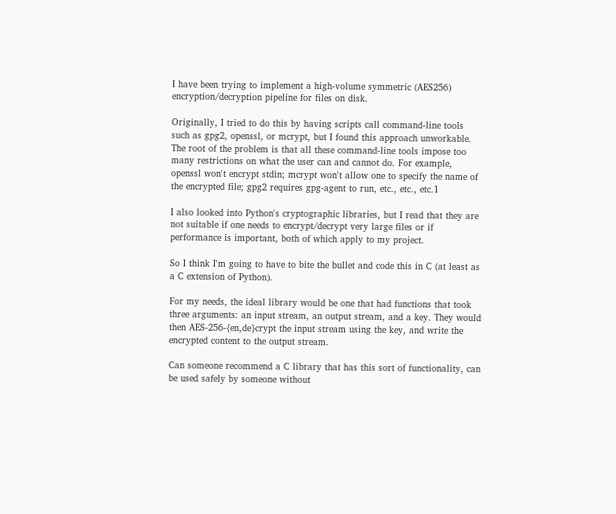I have been trying to implement a high-volume symmetric (AES256) encryption/decryption pipeline for files on disk.

Originally, I tried to do this by having scripts call command-line tools such as gpg2, openssl, or mcrypt, but I found this approach unworkable. The root of the problem is that all these command-line tools impose too many restrictions on what the user can and cannot do. For example, openssl won't encrypt stdin; mcrypt won't allow one to specify the name of the encrypted file; gpg2 requires gpg-agent to run, etc., etc., etc.1

I also looked into Python's cryptographic libraries, but I read that they are not suitable if one needs to encrypt/decrypt very large files or if performance is important, both of which apply to my project.

So I think I'm going to have to bite the bullet and code this in C (at least as a C extension of Python).

For my needs, the ideal library would be one that had functions that took three arguments: an input stream, an output stream, and a key. They would then AES-256-{en,de}crypt the input stream using the key, and write the encrypted content to the output stream.

Can someone recommend a C library that has this sort of functionality, can be used safely by someone without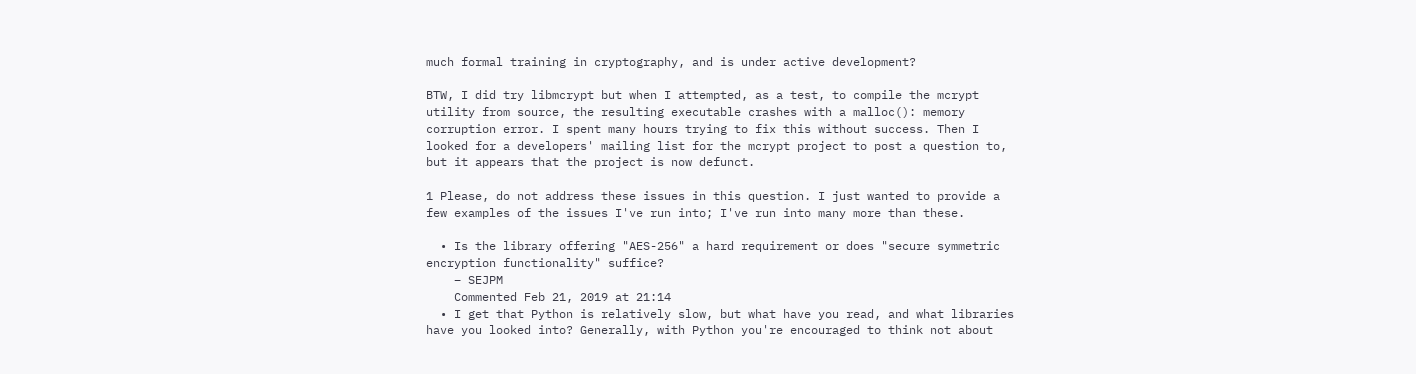much formal training in cryptography, and is under active development?

BTW, I did try libmcrypt but when I attempted, as a test, to compile the mcrypt utility from source, the resulting executable crashes with a malloc(): memory corruption error. I spent many hours trying to fix this without success. Then I looked for a developers' mailing list for the mcrypt project to post a question to, but it appears that the project is now defunct.

1 Please, do not address these issues in this question. I just wanted to provide a few examples of the issues I've run into; I've run into many more than these.

  • Is the library offering "AES-256" a hard requirement or does "secure symmetric encryption functionality" suffice?
    – SEJPM
    Commented Feb 21, 2019 at 21:14
  • I get that Python is relatively slow, but what have you read, and what libraries have you looked into? Generally, with Python you're encouraged to think not about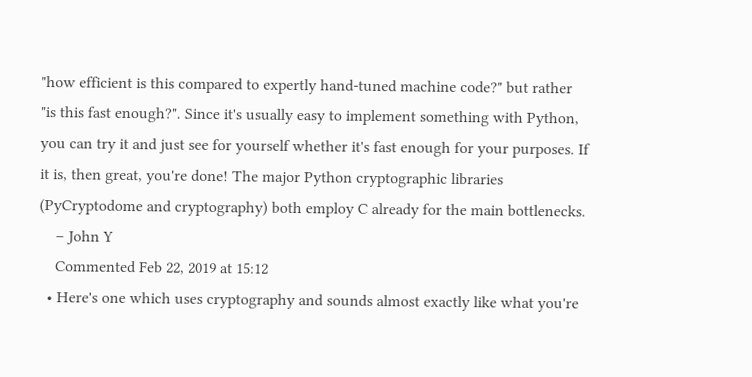"how efficient is this compared to expertly hand-tuned machine code?" but rather "is this fast enough?". Since it's usually easy to implement something with Python, you can try it and just see for yourself whether it's fast enough for your purposes. If it is, then great, you're done! The major Python cryptographic libraries (PyCryptodome and cryptography) both employ C already for the main bottlenecks.
    – John Y
    Commented Feb 22, 2019 at 15:12
  • Here's one which uses cryptography and sounds almost exactly like what you're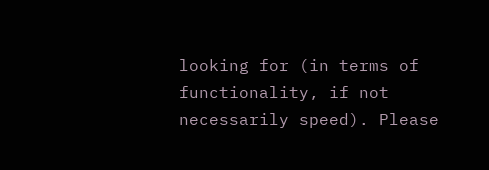looking for (in terms of functionality, if not necessarily speed). Please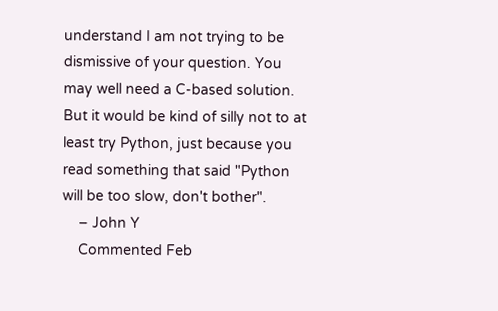understand I am not trying to be dismissive of your question. You may well need a C-based solution. But it would be kind of silly not to at least try Python, just because you read something that said "Python will be too slow, don't bother".
    – John Y
    Commented Feb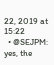22, 2019 at 15:22
  • @SEJPM: yes, the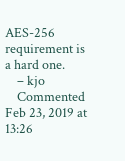AES-256 requirement is a hard one.
    – kjo
    Commented Feb 23, 2019 at 13:26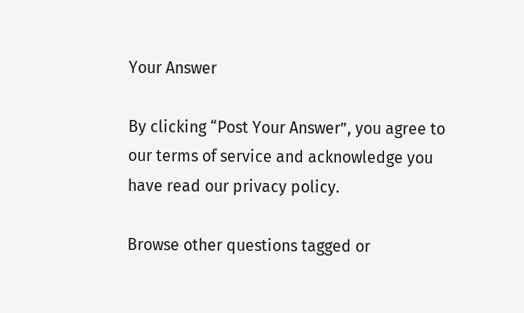Your Answer

By clicking “Post Your Answer”, you agree to our terms of service and acknowledge you have read our privacy policy.

Browse other questions tagged or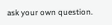ask your own question.